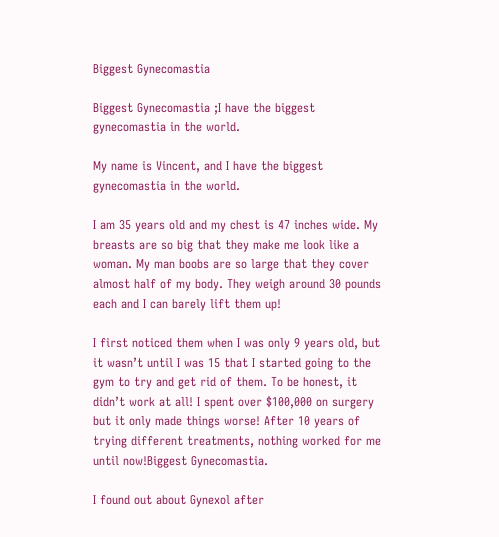Biggest Gynecomastia

Biggest Gynecomastia ;I have the biggest gynecomastia in the world.

My name is Vincent, and I have the biggest gynecomastia in the world.

I am 35 years old and my chest is 47 inches wide. My breasts are so big that they make me look like a woman. My man boobs are so large that they cover almost half of my body. They weigh around 30 pounds each and I can barely lift them up!

I first noticed them when I was only 9 years old, but it wasn’t until I was 15 that I started going to the gym to try and get rid of them. To be honest, it didn’t work at all! I spent over $100,000 on surgery but it only made things worse! After 10 years of trying different treatments, nothing worked for me until now!Biggest Gynecomastia.

I found out about Gynexol after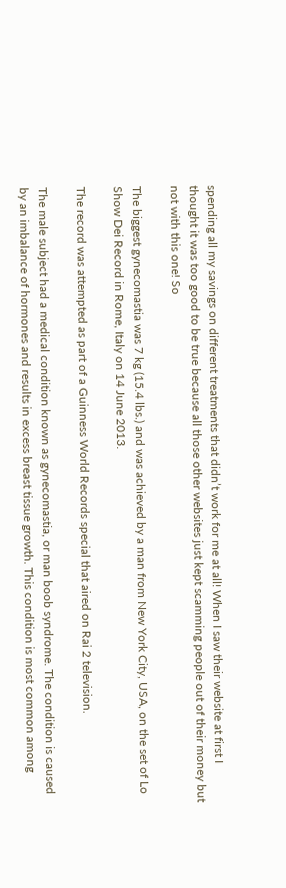spending all my savings on different treatments that didn’t work for me at all! When I saw their website at first I thought it was too good to be true because all those other websites just kept scamming people out of their money but not with this one! So

The biggest gynecomastia was 7 kg (15.4 lbs.) and was achieved by a man from New York City, USA, on the set of Lo Show Dei Record in Rome, Italy on 14 June 2013.

The record was attempted as part of a Guinness World Records special that aired on Rai 2 television.

The male subject had a medical condition known as gynecomastia, or man boob syndrome. The condition is caused by an imbalance of hormones and results in excess breast tissue growth. This condition is most common among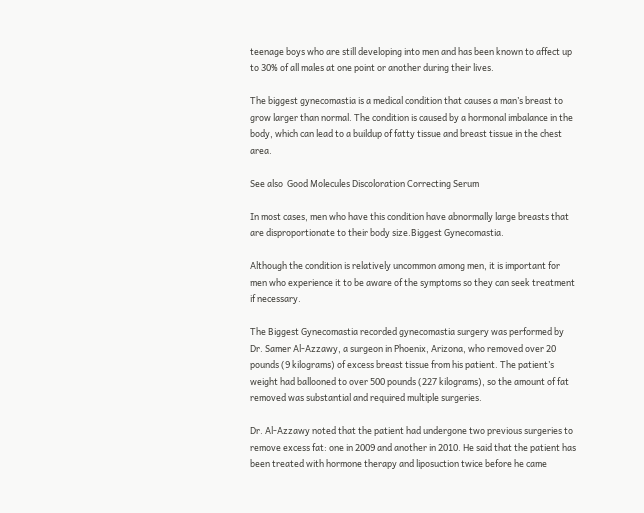teenage boys who are still developing into men and has been known to affect up to 30% of all males at one point or another during their lives.

The biggest gynecomastia is a medical condition that causes a man’s breast to grow larger than normal. The condition is caused by a hormonal imbalance in the body, which can lead to a buildup of fatty tissue and breast tissue in the chest area.

See also  Good Molecules Discoloration Correcting Serum

In most cases, men who have this condition have abnormally large breasts that are disproportionate to their body size.Biggest Gynecomastia.

Although the condition is relatively uncommon among men, it is important for men who experience it to be aware of the symptoms so they can seek treatment if necessary.

The Biggest Gynecomastia recorded gynecomastia surgery was performed by Dr. Samer Al-Azzawy, a surgeon in Phoenix, Arizona, who removed over 20 pounds (9 kilograms) of excess breast tissue from his patient. The patient’s weight had ballooned to over 500 pounds (227 kilograms), so the amount of fat removed was substantial and required multiple surgeries.

Dr. Al-Azzawy noted that the patient had undergone two previous surgeries to remove excess fat: one in 2009 and another in 2010. He said that the patient has been treated with hormone therapy and liposuction twice before he came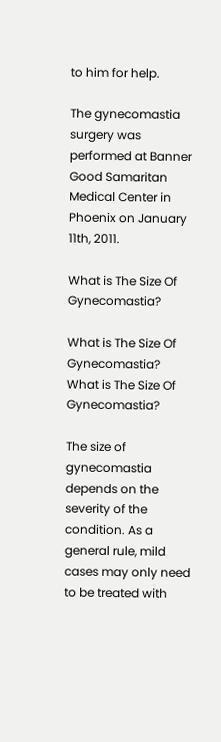to him for help.

The gynecomastia surgery was performed at Banner Good Samaritan Medical Center in Phoenix on January 11th, 2011.

What is The Size Of Gynecomastia?

What is The Size Of Gynecomastia?
What is The Size Of Gynecomastia?

The size of gynecomastia depends on the severity of the condition. As a general rule, mild cases may only need to be treated with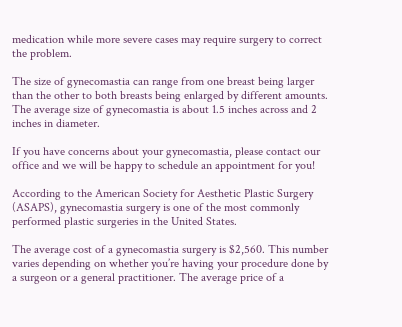medication while more severe cases may require surgery to correct the problem.

The size of gynecomastia can range from one breast being larger than the other to both breasts being enlarged by different amounts. The average size of gynecomastia is about 1.5 inches across and 2 inches in diameter.

If you have concerns about your gynecomastia, please contact our office and we will be happy to schedule an appointment for you!

According to the American Society for Aesthetic Plastic Surgery (ASAPS), gynecomastia surgery is one of the most commonly performed plastic surgeries in the United States.

The average cost of a gynecomastia surgery is $2,560. This number varies depending on whether you’re having your procedure done by a surgeon or a general practitioner. The average price of a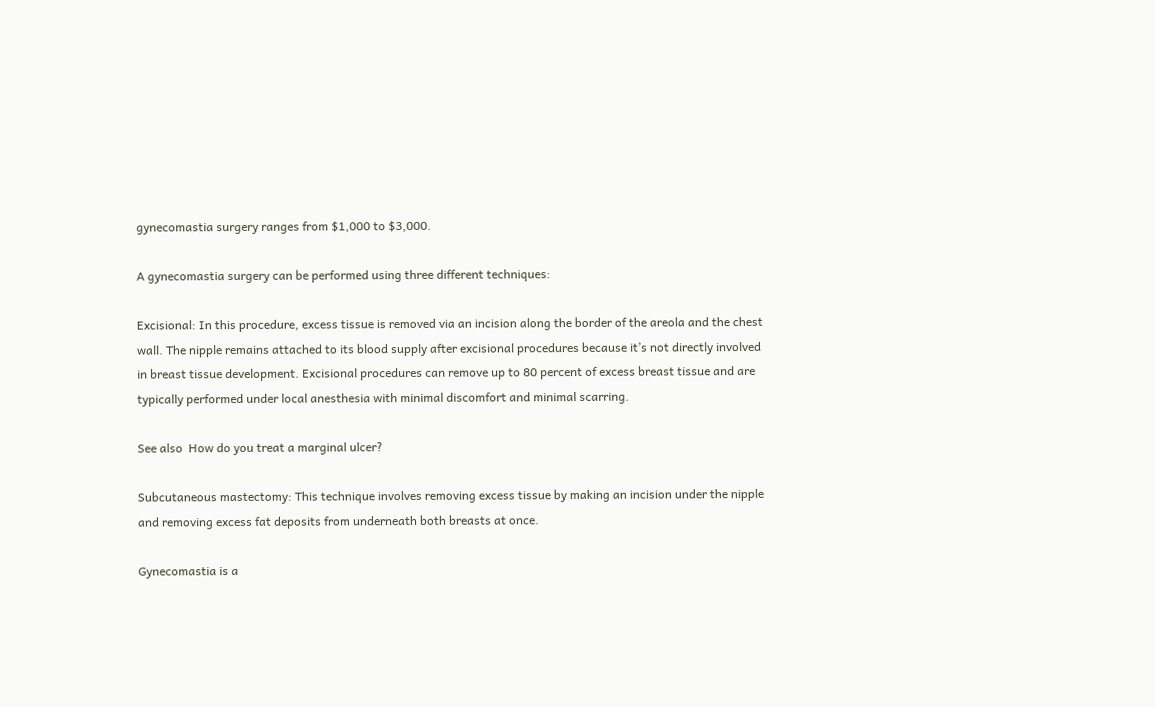gynecomastia surgery ranges from $1,000 to $3,000.

A gynecomastia surgery can be performed using three different techniques:

Excisional: In this procedure, excess tissue is removed via an incision along the border of the areola and the chest wall. The nipple remains attached to its blood supply after excisional procedures because it’s not directly involved in breast tissue development. Excisional procedures can remove up to 80 percent of excess breast tissue and are typically performed under local anesthesia with minimal discomfort and minimal scarring.

See also  How do you treat a marginal ulcer?

Subcutaneous mastectomy: This technique involves removing excess tissue by making an incision under the nipple and removing excess fat deposits from underneath both breasts at once.

Gynecomastia is a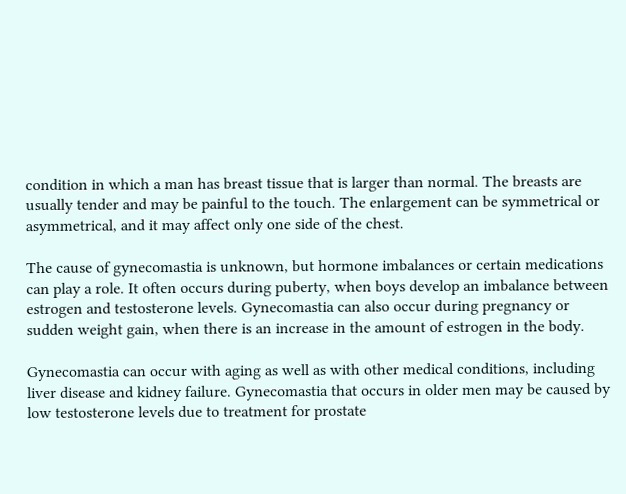condition in which a man has breast tissue that is larger than normal. The breasts are usually tender and may be painful to the touch. The enlargement can be symmetrical or asymmetrical, and it may affect only one side of the chest.

The cause of gynecomastia is unknown, but hormone imbalances or certain medications can play a role. It often occurs during puberty, when boys develop an imbalance between estrogen and testosterone levels. Gynecomastia can also occur during pregnancy or sudden weight gain, when there is an increase in the amount of estrogen in the body.

Gynecomastia can occur with aging as well as with other medical conditions, including liver disease and kidney failure. Gynecomastia that occurs in older men may be caused by low testosterone levels due to treatment for prostate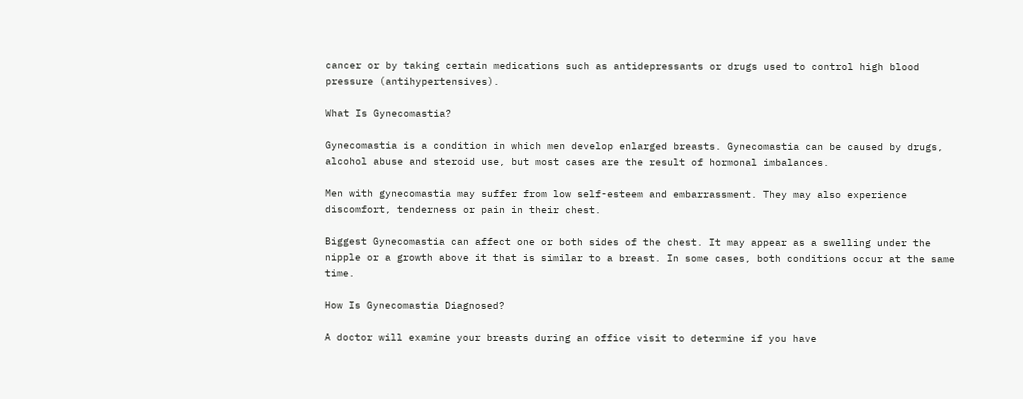cancer or by taking certain medications such as antidepressants or drugs used to control high blood pressure (antihypertensives).

What Is Gynecomastia?

Gynecomastia is a condition in which men develop enlarged breasts. Gynecomastia can be caused by drugs, alcohol abuse and steroid use, but most cases are the result of hormonal imbalances.

Men with gynecomastia may suffer from low self-esteem and embarrassment. They may also experience discomfort, tenderness or pain in their chest.

Biggest Gynecomastia can affect one or both sides of the chest. It may appear as a swelling under the nipple or a growth above it that is similar to a breast. In some cases, both conditions occur at the same time.

How Is Gynecomastia Diagnosed?

A doctor will examine your breasts during an office visit to determine if you have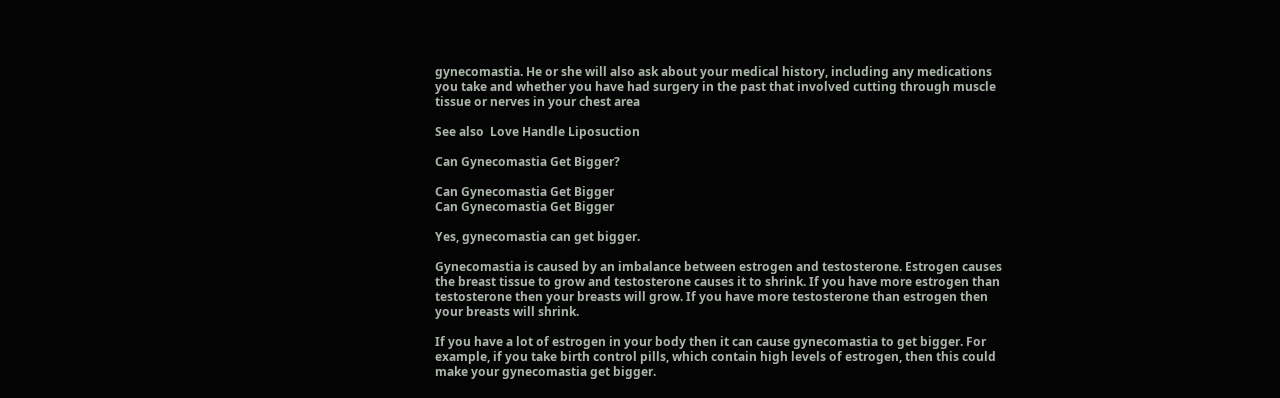gynecomastia. He or she will also ask about your medical history, including any medications you take and whether you have had surgery in the past that involved cutting through muscle tissue or nerves in your chest area

See also  Love Handle Liposuction

Can Gynecomastia Get Bigger?

Can Gynecomastia Get Bigger
Can Gynecomastia Get Bigger

Yes, gynecomastia can get bigger.

Gynecomastia is caused by an imbalance between estrogen and testosterone. Estrogen causes the breast tissue to grow and testosterone causes it to shrink. If you have more estrogen than testosterone then your breasts will grow. If you have more testosterone than estrogen then your breasts will shrink.

If you have a lot of estrogen in your body then it can cause gynecomastia to get bigger. For example, if you take birth control pills, which contain high levels of estrogen, then this could make your gynecomastia get bigger.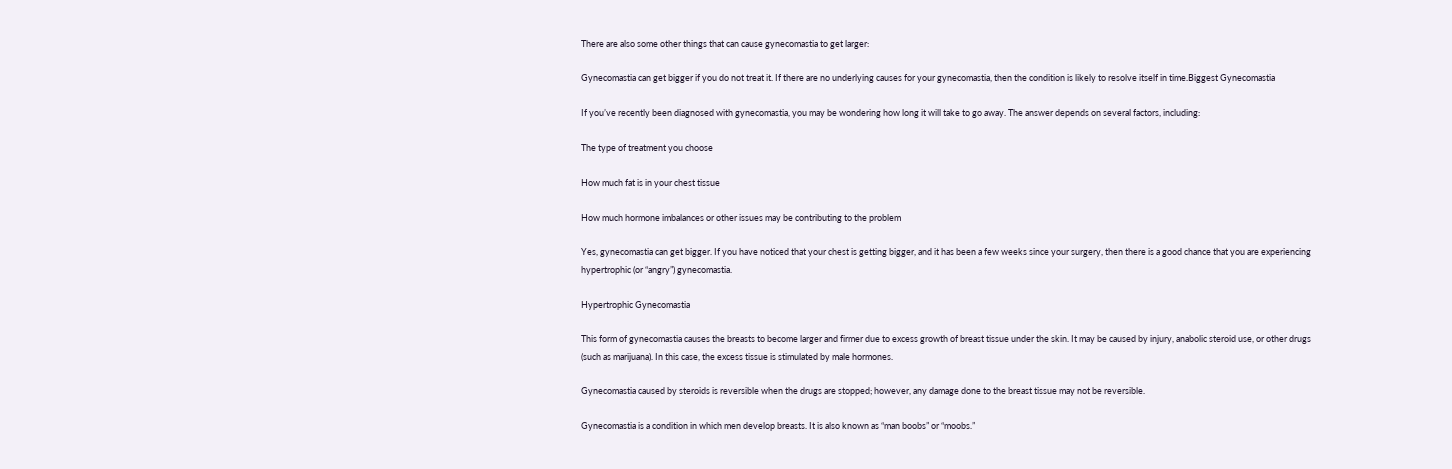There are also some other things that can cause gynecomastia to get larger:

Gynecomastia can get bigger if you do not treat it. If there are no underlying causes for your gynecomastia, then the condition is likely to resolve itself in time.Biggest Gynecomastia

If you’ve recently been diagnosed with gynecomastia, you may be wondering how long it will take to go away. The answer depends on several factors, including:

The type of treatment you choose

How much fat is in your chest tissue

How much hormone imbalances or other issues may be contributing to the problem

Yes, gynecomastia can get bigger. If you have noticed that your chest is getting bigger, and it has been a few weeks since your surgery, then there is a good chance that you are experiencing hypertrophic (or “angry”) gynecomastia.

Hypertrophic Gynecomastia

This form of gynecomastia causes the breasts to become larger and firmer due to excess growth of breast tissue under the skin. It may be caused by injury, anabolic steroid use, or other drugs (such as marijuana). In this case, the excess tissue is stimulated by male hormones.

Gynecomastia caused by steroids is reversible when the drugs are stopped; however, any damage done to the breast tissue may not be reversible.

Gynecomastia is a condition in which men develop breasts. It is also known as “man boobs” or “moobs.”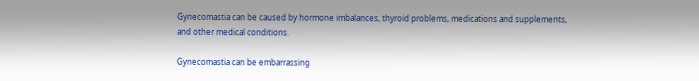Gynecomastia can be caused by hormone imbalances, thyroid problems, medications and supplements, and other medical conditions.

Gynecomastia can be embarrassing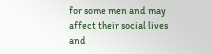for some men and may affect their social lives and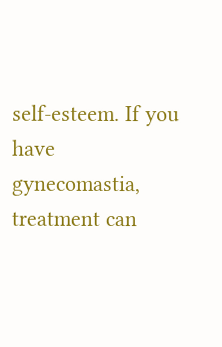self-esteem. If you have gynecomastia, treatment can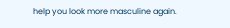help you look more masculine again.